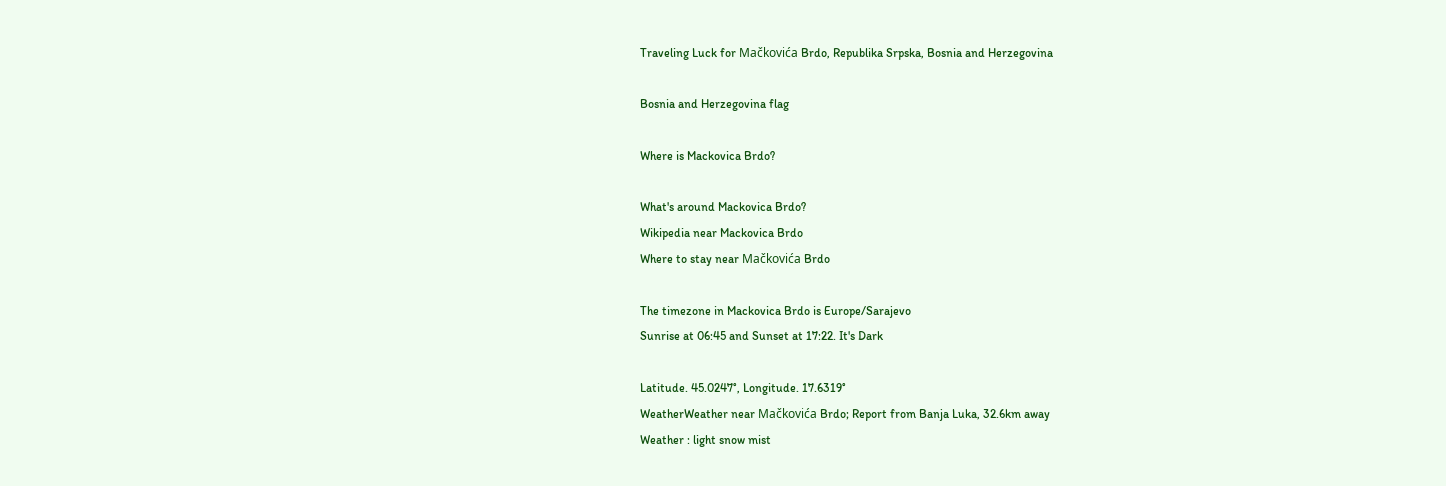Traveling Luck for Mačkovića Brdo, Republika Srpska, Bosnia and Herzegovina

Bosnia and Herzegovina flag

Where is Mackovica Brdo?

What's around Mackovica Brdo?
Wikipedia near Mackovica Brdo
Where to stay near Mačkovića Brdo

The timezone in Mackovica Brdo is Europe/Sarajevo
Sunrise at 06:45 and Sunset at 17:22. It's Dark

Latitude. 45.0247°, Longitude. 17.6319°
WeatherWeather near Mačkovića Brdo; Report from Banja Luka, 32.6km away
Weather : light snow mist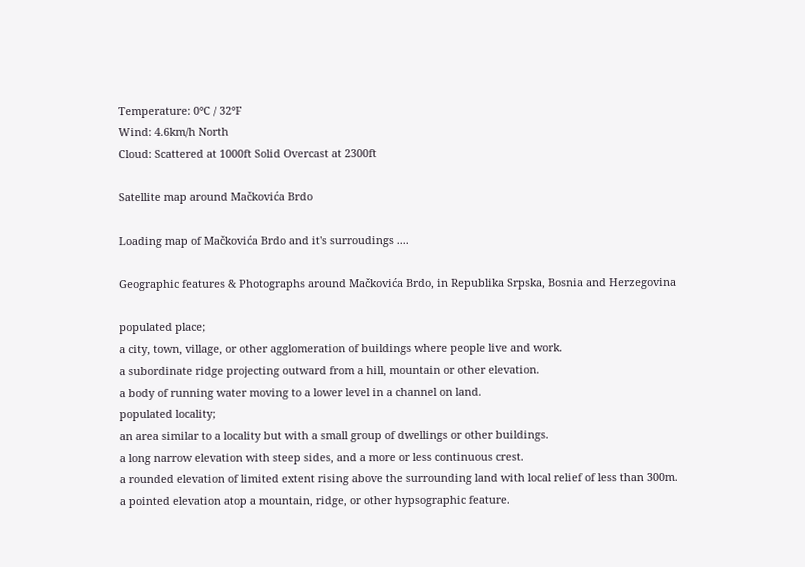Temperature: 0°C / 32°F
Wind: 4.6km/h North
Cloud: Scattered at 1000ft Solid Overcast at 2300ft

Satellite map around Mačkovića Brdo

Loading map of Mačkovića Brdo and it's surroudings ....

Geographic features & Photographs around Mačkovića Brdo, in Republika Srpska, Bosnia and Herzegovina

populated place;
a city, town, village, or other agglomeration of buildings where people live and work.
a subordinate ridge projecting outward from a hill, mountain or other elevation.
a body of running water moving to a lower level in a channel on land.
populated locality;
an area similar to a locality but with a small group of dwellings or other buildings.
a long narrow elevation with steep sides, and a more or less continuous crest.
a rounded elevation of limited extent rising above the surrounding land with local relief of less than 300m.
a pointed elevation atop a mountain, ridge, or other hypsographic feature.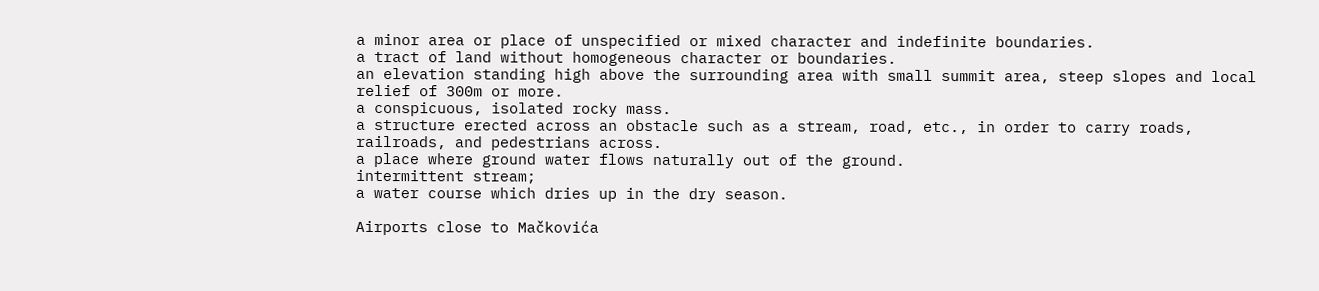a minor area or place of unspecified or mixed character and indefinite boundaries.
a tract of land without homogeneous character or boundaries.
an elevation standing high above the surrounding area with small summit area, steep slopes and local relief of 300m or more.
a conspicuous, isolated rocky mass.
a structure erected across an obstacle such as a stream, road, etc., in order to carry roads, railroads, and pedestrians across.
a place where ground water flows naturally out of the ground.
intermittent stream;
a water course which dries up in the dry season.

Airports close to Mačkovića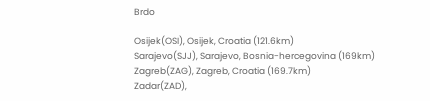Brdo

Osijek(OSI), Osijek, Croatia (121.6km)
Sarajevo(SJJ), Sarajevo, Bosnia-hercegovina (169km)
Zagreb(ZAG), Zagreb, Croatia (169.7km)
Zadar(ZAD),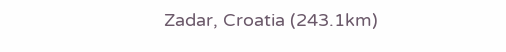Zadar, Croatia (243.1km)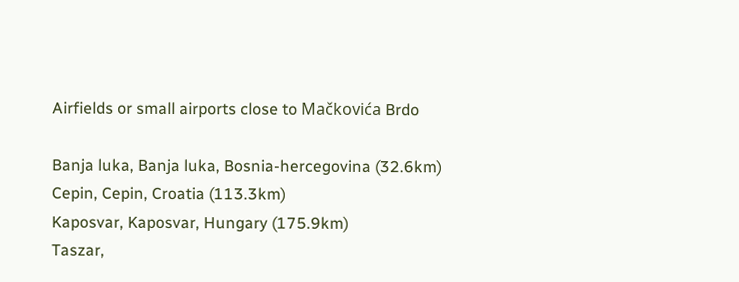Airfields or small airports close to Mačkovića Brdo

Banja luka, Banja luka, Bosnia-hercegovina (32.6km)
Cepin, Cepin, Croatia (113.3km)
Kaposvar, Kaposvar, Hungary (175.9km)
Taszar,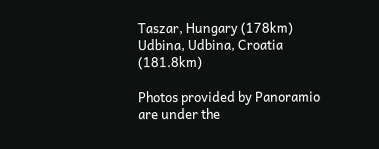Taszar, Hungary (178km)
Udbina, Udbina, Croatia (181.8km)

Photos provided by Panoramio are under the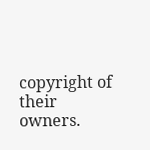copyright of their owners.